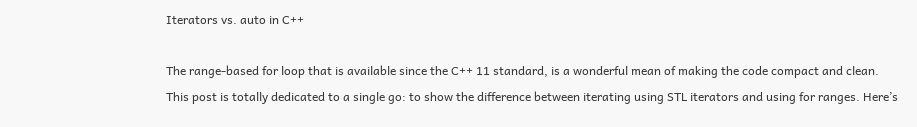Iterators vs. auto in C++

The range-based for loop that is available since the C++ 11 standard, is a wonderful mean of making the code compact and clean. This post is totally dedicated to a single go: to show the difference between iterating using STL iterators and using for ranges. Here’s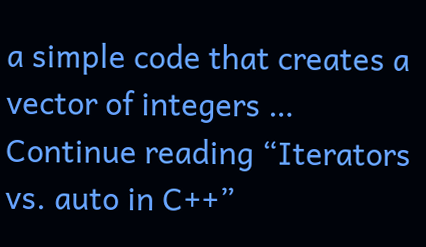a simple code that creates a vector of integers … Continue reading “Iterators vs. auto in C++”